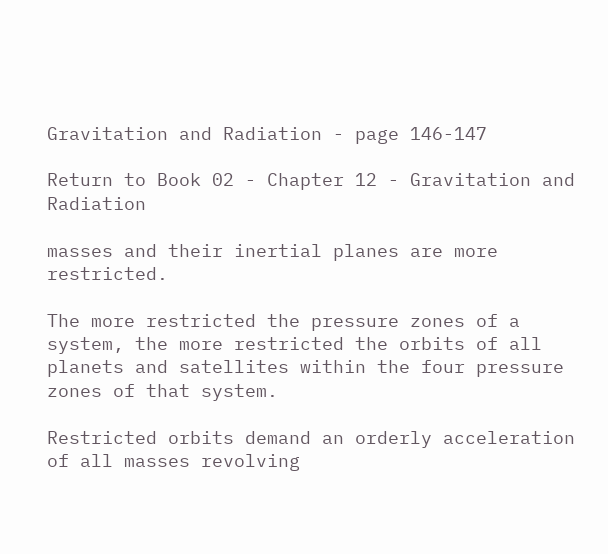Gravitation and Radiation - page 146-147

Return to Book 02 - Chapter 12 - Gravitation and Radiation

masses and their inertial planes are more restricted.

The more restricted the pressure zones of a system, the more restricted the orbits of all planets and satellites within the four pressure zones of that system.

Restricted orbits demand an orderly acceleration of all masses revolving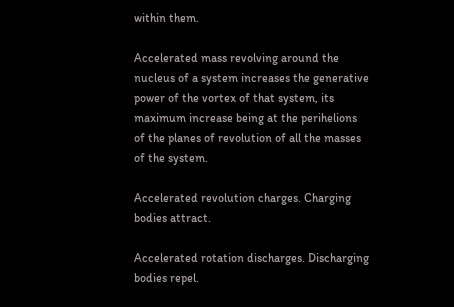within them.

Accelerated mass revolving around the nucleus of a system increases the generative power of the vortex of that system, its maximum increase being at the perihelions of the planes of revolution of all the masses of the system.

Accelerated revolution charges. Charging bodies attract.

Accelerated rotation discharges. Discharging bodies repel.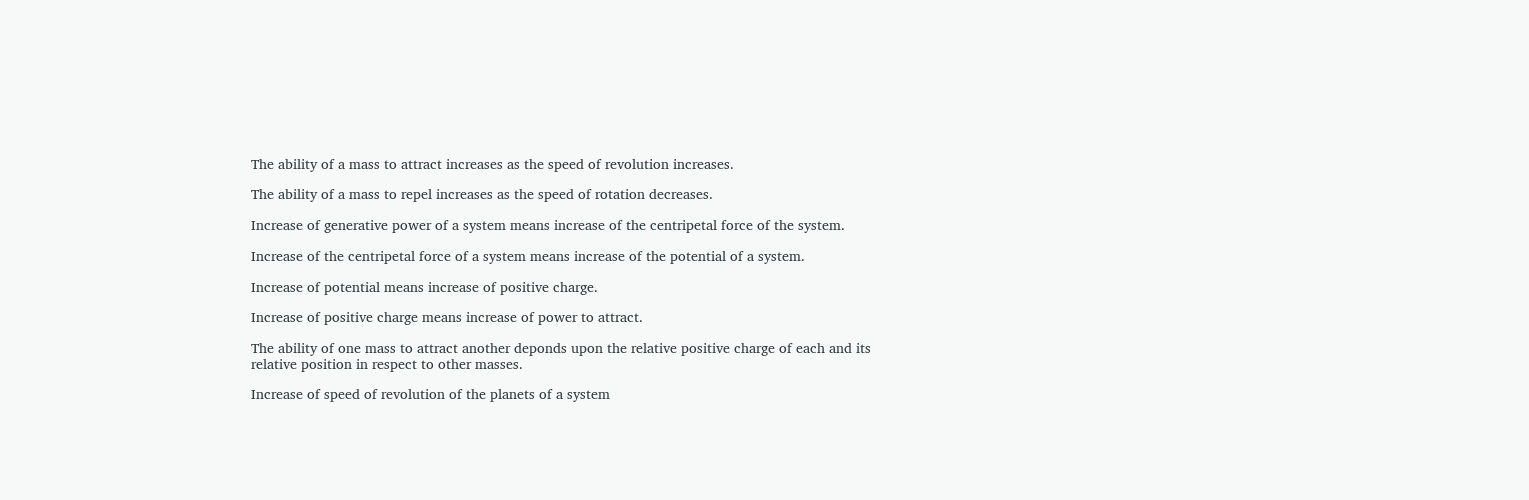The ability of a mass to attract increases as the speed of revolution increases.

The ability of a mass to repel increases as the speed of rotation decreases.

Increase of generative power of a system means increase of the centripetal force of the system.

Increase of the centripetal force of a system means increase of the potential of a system.

Increase of potential means increase of positive charge.

Increase of positive charge means increase of power to attract.

The ability of one mass to attract another deponds upon the relative positive charge of each and its relative position in respect to other masses.

Increase of speed of revolution of the planets of a system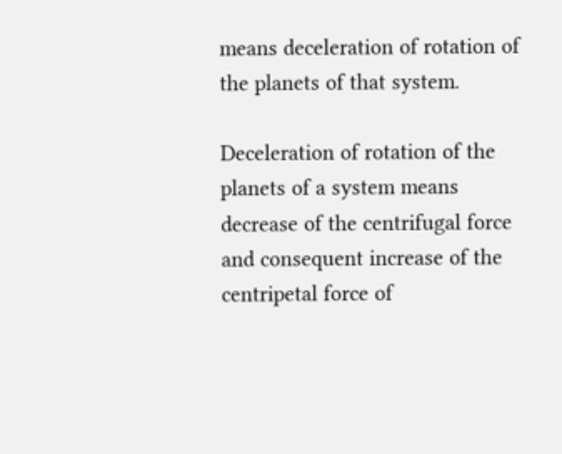means deceleration of rotation of the planets of that system.

Deceleration of rotation of the planets of a system means decrease of the centrifugal force and consequent increase of the centripetal force of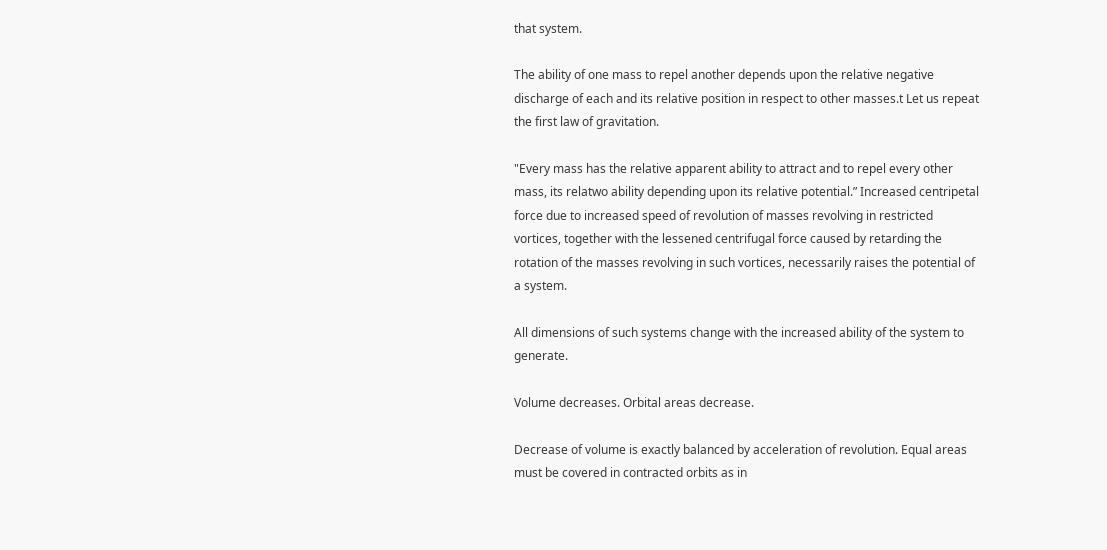that system.

The ability of one mass to repel another depends upon the relative negative discharge of each and its relative position in respect to other masses.t Let us repeat the first law of gravitation.

"Every mass has the relative apparent ability to attract and to repel every other mass, its relatwo ability depending upon its relative potential.” Increased centripetal force due to increased speed of revolution of masses revolving in restricted vortices, together with the lessened centrifugal force caused by retarding the rotation of the masses revolving in such vortices, necessarily raises the potential of a system.

All dimensions of such systems change with the increased ability of the system to generate.

Volume decreases. Orbital areas decrease.

Decrease of volume is exactly balanced by acceleration of revolution. Equal areas must be covered in contracted orbits as in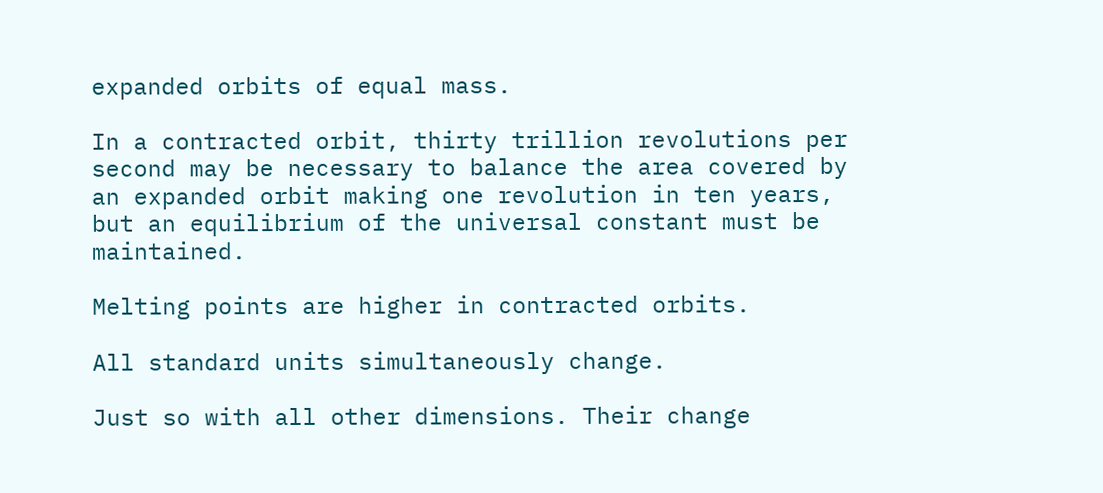expanded orbits of equal mass.

In a contracted orbit, thirty trillion revolutions per second may be necessary to balance the area covered by an expanded orbit making one revolution in ten years, but an equilibrium of the universal constant must be maintained.

Melting points are higher in contracted orbits.

All standard units simultaneously change.

Just so with all other dimensions. Their change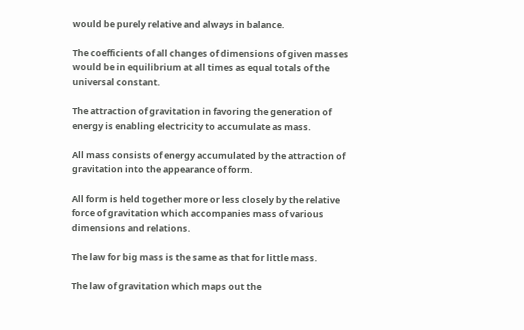would be purely relative and always in balance.

The coefficients of all changes of dimensions of given masses would be in equilibrium at all times as equal totals of the universal constant.

The attraction of gravitation in favoring the generation of energy is enabling electricity to accumulate as mass.

All mass consists of energy accumulated by the attraction of gravitation into the appearance of form.

All form is held together more or less closely by the relative force of gravitation which accompanies mass of various dimensions and relations.

The law for big mass is the same as that for little mass.

The law of gravitation which maps out the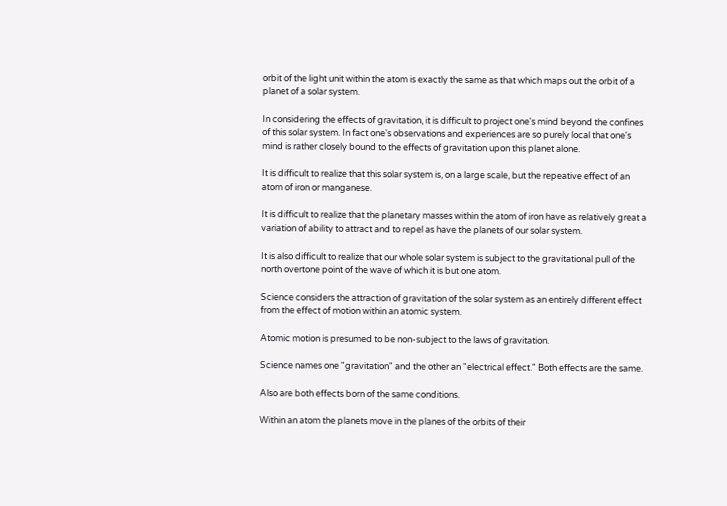orbit of the light unit within the atom is exactly the same as that which maps out the orbit of a planet of a solar system.

In considering the effects of gravitation, it is difficult to project one's mind beyond the confines of this solar system. In fact one's observations and experiences are so purely local that one's mind is rather closely bound to the effects of gravitation upon this planet alone.

It is difficult to realize that this solar system is, on a large scale, but the repeative effect of an atom of iron or manganese.

It is difficult to realize that the planetary masses within the atom of iron have as relatively great a variation of ability to attract and to repel as have the planets of our solar system.

It is also difficult to realize that our whole solar system is subject to the gravitational pull of the north overtone point of the wave of which it is but one atom.

Science considers the attraction of gravitation of the solar system as an entirely different effect from the effect of motion within an atomic system.

Atomic motion is presumed to be non-subject to the laws of gravitation.

Science names one "gravitation" and the other an "electrical effect." Both effects are the same.

Also are both effects born of the same conditions.

Within an atom the planets move in the planes of the orbits of their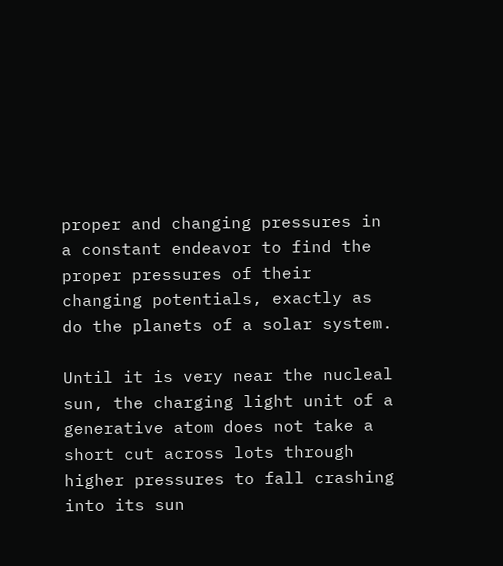proper and changing pressures in a constant endeavor to find the proper pressures of their changing potentials, exactly as do the planets of a solar system.

Until it is very near the nucleal sun, the charging light unit of a generative atom does not take a short cut across lots through higher pressures to fall crashing into its sun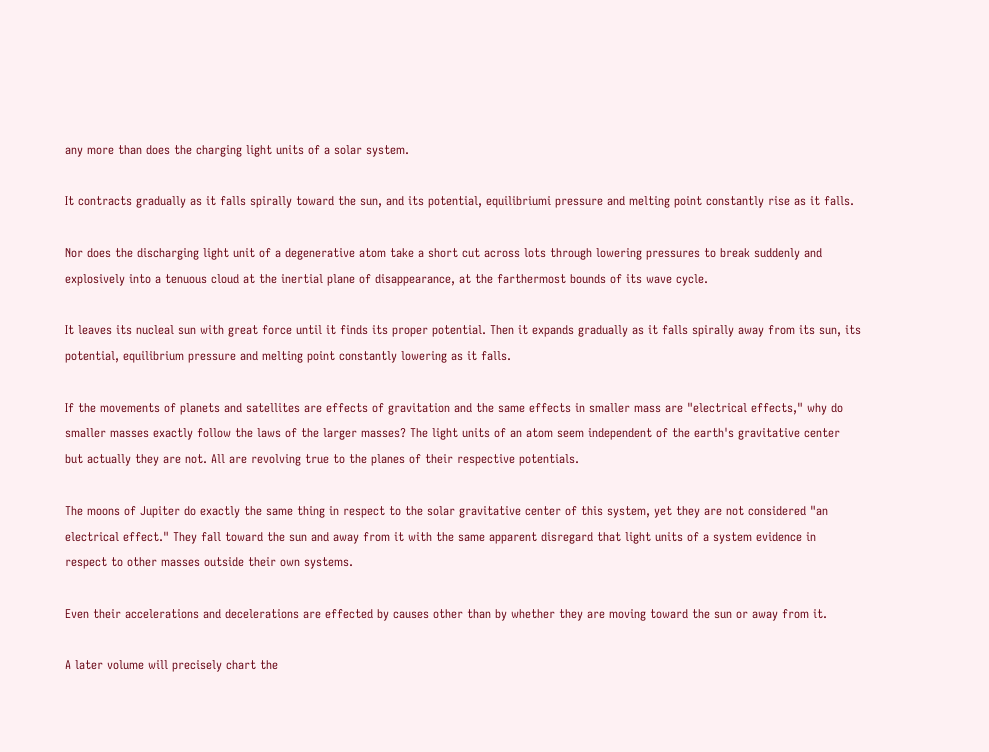any more than does the charging light units of a solar system.

It contracts gradually as it falls spirally toward the sun, and its potential, equilibriumi pressure and melting point constantly rise as it falls.

Nor does the discharging light unit of a degenerative atom take a short cut across lots through lowering pressures to break suddenly and explosively into a tenuous cloud at the inertial plane of disappearance, at the farthermost bounds of its wave cycle.

It leaves its nucleal sun with great force until it finds its proper potential. Then it expands gradually as it falls spirally away from its sun, its potential, equilibrium pressure and melting point constantly lowering as it falls.

If the movements of planets and satellites are effects of gravitation and the same effects in smaller mass are "electrical effects," why do smaller masses exactly follow the laws of the larger masses? The light units of an atom seem independent of the earth's gravitative center but actually they are not. All are revolving true to the planes of their respective potentials.

The moons of Jupiter do exactly the same thing in respect to the solar gravitative center of this system, yet they are not considered "an electrical effect." They fall toward the sun and away from it with the same apparent disregard that light units of a system evidence in respect to other masses outside their own systems.

Even their accelerations and decelerations are effected by causes other than by whether they are moving toward the sun or away from it.

A later volume will precisely chart the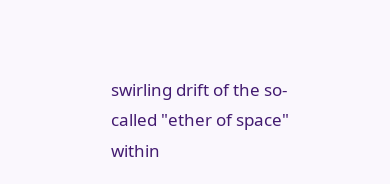swirling drift of the so-called "ether of space" within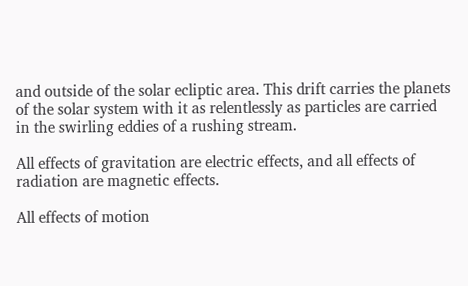and outside of the solar ecliptic area. This drift carries the planets of the solar system with it as relentlessly as particles are carried in the swirling eddies of a rushing stream.

All effects of gravitation are electric effects, and all effects of radiation are magnetic effects.

All effects of motion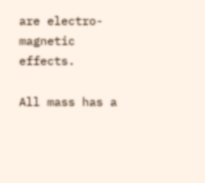are electro-magnetic effects.

All mass has a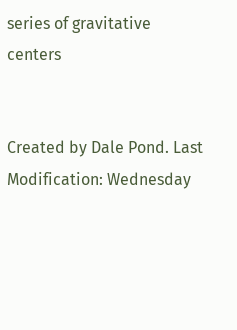series of gravitative centers


Created by Dale Pond. Last Modification: Wednesday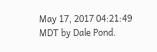May 17, 2017 04:21:49 MDT by Dale Pond.